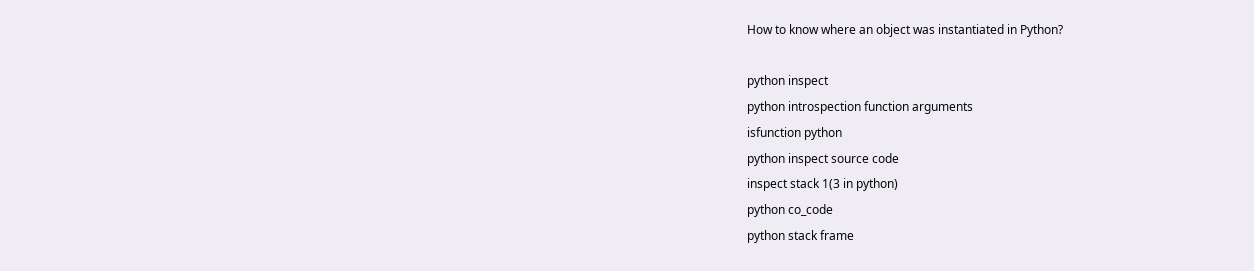How to know where an object was instantiated in Python?

python inspect
python introspection function arguments
isfunction python
python inspect source code
inspect stack 1(3 in python)
python co_code
python stack frame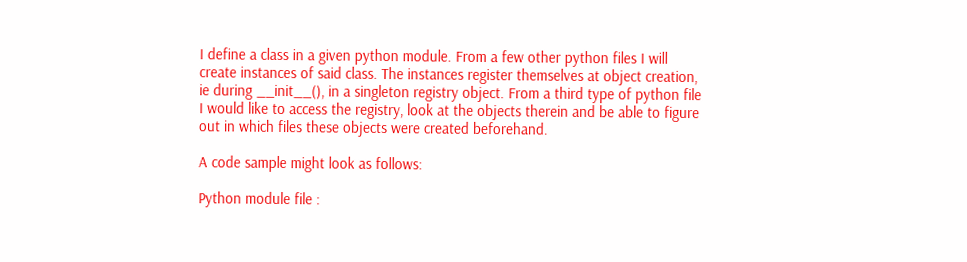I define a class in a given python module. From a few other python files I will create instances of said class. The instances register themselves at object creation, ie during __init__(), in a singleton registry object. From a third type of python file I would like to access the registry, look at the objects therein and be able to figure out in which files these objects were created beforehand.

A code sample might look as follows:

Python module file :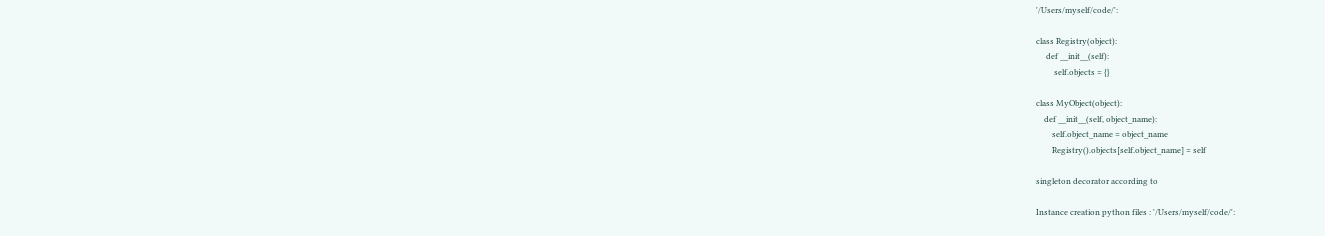'/Users/myself/code/':

class Registry(object):
     def __init__(self):
         self.objects = {}

class MyObject(object):
    def __init__(self, object_name):
        self.object_name = object_name
        Registry().objects[self.object_name] = self

singleton decorator according to

Instance creation python files : '/Users/myself/code/':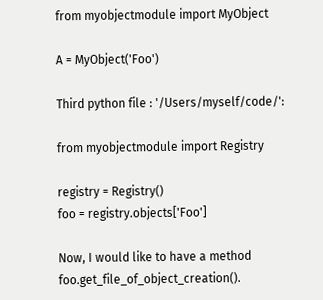from myobjectmodule import MyObject

A = MyObject('Foo')

Third python file : '/Users/myself/code/':

from myobjectmodule import Registry

registry = Registry()
foo = registry.objects['Foo']

Now, I would like to have a method foo.get_file_of_object_creation().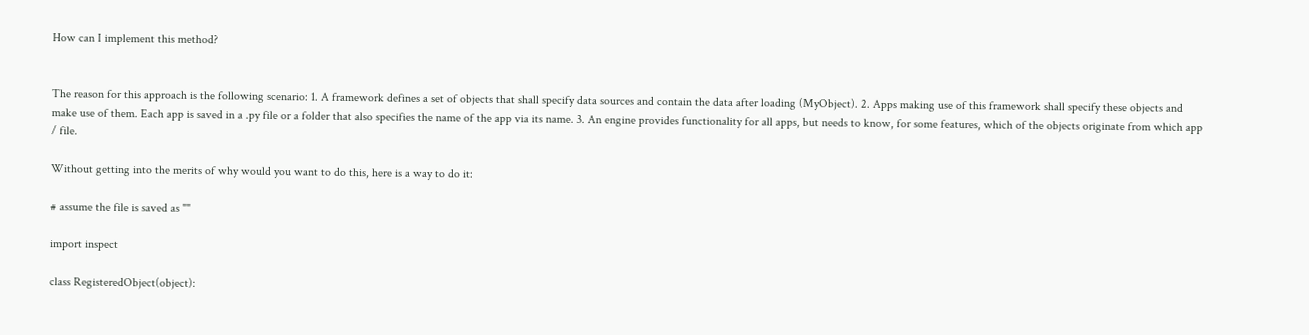How can I implement this method?


The reason for this approach is the following scenario: 1. A framework defines a set of objects that shall specify data sources and contain the data after loading (MyObject). 2. Apps making use of this framework shall specify these objects and make use of them. Each app is saved in a .py file or a folder that also specifies the name of the app via its name. 3. An engine provides functionality for all apps, but needs to know, for some features, which of the objects originate from which app / file.

Without getting into the merits of why would you want to do this, here is a way to do it:

# assume the file is saved as ""

import inspect

class RegisteredObject(object):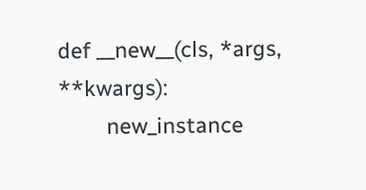def __new__(cls, *args, **kwargs):
        new_instance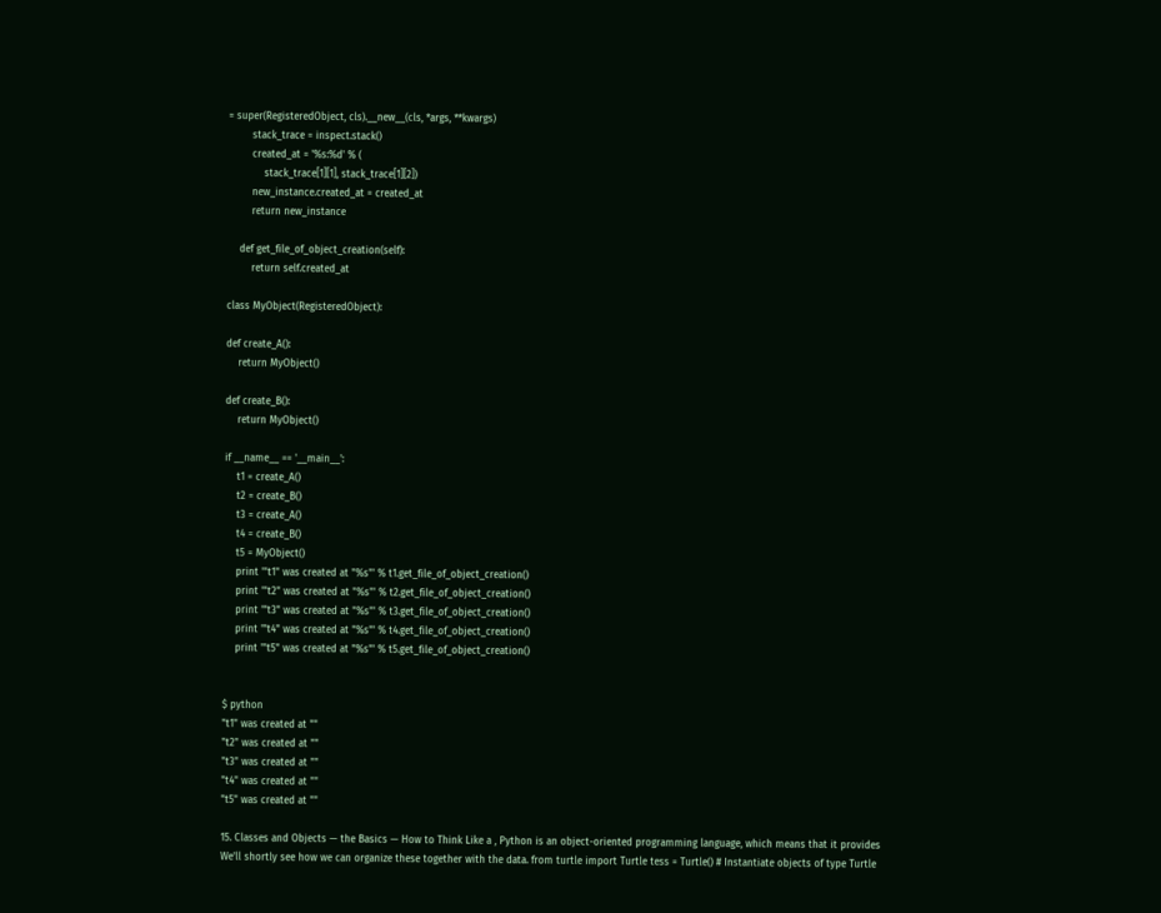= super(RegisteredObject, cls).__new__(cls, *args, **kwargs)
        stack_trace = inspect.stack()
        created_at = '%s:%d' % (
            stack_trace[1][1], stack_trace[1][2])
        new_instance.created_at = created_at
        return new_instance

    def get_file_of_object_creation(self):
        return self.created_at

class MyObject(RegisteredObject):

def create_A():
    return MyObject()

def create_B():
    return MyObject()

if __name__ == '__main__':
    t1 = create_A()
    t2 = create_B()
    t3 = create_A()
    t4 = create_B()
    t5 = MyObject()
    print '"t1" was created at "%s"' % t1.get_file_of_object_creation()
    print '"t2" was created at "%s"' % t2.get_file_of_object_creation()
    print '"t3" was created at "%s"' % t3.get_file_of_object_creation()
    print '"t4" was created at "%s"' % t4.get_file_of_object_creation()
    print '"t5" was created at "%s"' % t5.get_file_of_object_creation()


$ python
"t1" was created at ""
"t2" was created at ""
"t3" was created at ""
"t4" was created at ""
"t5" was created at ""

15. Classes and Objects — the Basics — How to Think Like a , Python is an object-oriented programming language, which means that it provides We'll shortly see how we can organize these together with the data. from turtle import Turtle tess = Turtle() # Instantiate objects of type Turtle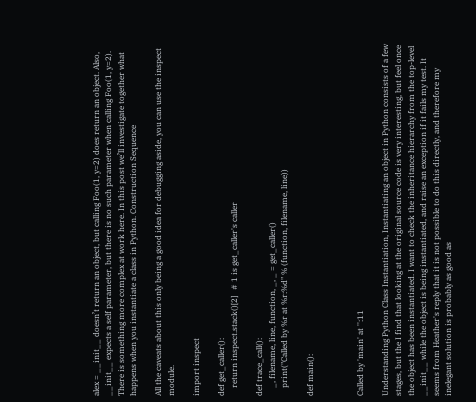alex = __init__ doesn’t return an object, but calling Foo(1, y=2) does return an object. Also, __init__ expects a self parameter, but there is no such parameter when calling Foo(1, y=2). There is something more complex at work here. In this post we’ll investigate together what happens when you instantiate a class in Python. Construction Sequence

All the caveats about this only being a good idea for debugging aside, you can use the inspect module.

import inspect

def get_caller():
    return inspect.stack()[2]   # 1 is get_caller's caller

def trace_call():
    _, filename, line, function, _, _ = get_caller()
    print("Called by %r at %r:%d" % (function, filename, line))

def main():



Called by 'main' at '':11

Understanding Python Class Instantiation, Instantiating an object in Python consists of a few stages, but the I find that looking at the original source code is very interesting, but feel once the object has been instantiated. I want to check the inheritance hierarchy from the top-level __init__ while the object is being instantiated, and raise an exception if it fails my test. It seems from Heather's reply that it is not possible to do this directly, and therefore my inelegant solution is probably as good as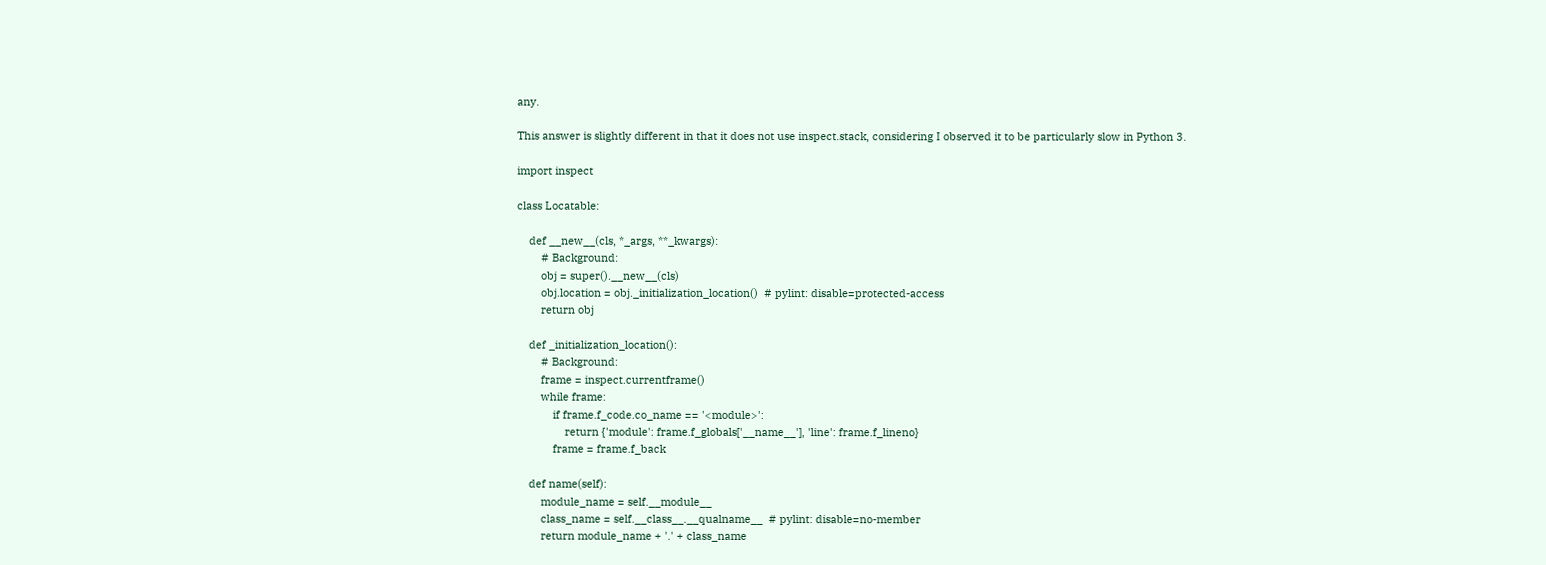any.

This answer is slightly different in that it does not use inspect.stack, considering I observed it to be particularly slow in Python 3.

import inspect

class Locatable:

    def __new__(cls, *_args, **_kwargs):
        # Background:
        obj = super().__new__(cls)
        obj.location = obj._initialization_location()  # pylint: disable=protected-access
        return obj

    def _initialization_location():
        # Background:
        frame = inspect.currentframe()
        while frame:
            if frame.f_code.co_name == '<module>':
                return {'module': frame.f_globals['__name__'], 'line': frame.f_lineno}
            frame = frame.f_back

    def name(self):
        module_name = self.__module__
        class_name = self.__class__.__qualname__  # pylint: disable=no-member
        return module_name + '.' + class_name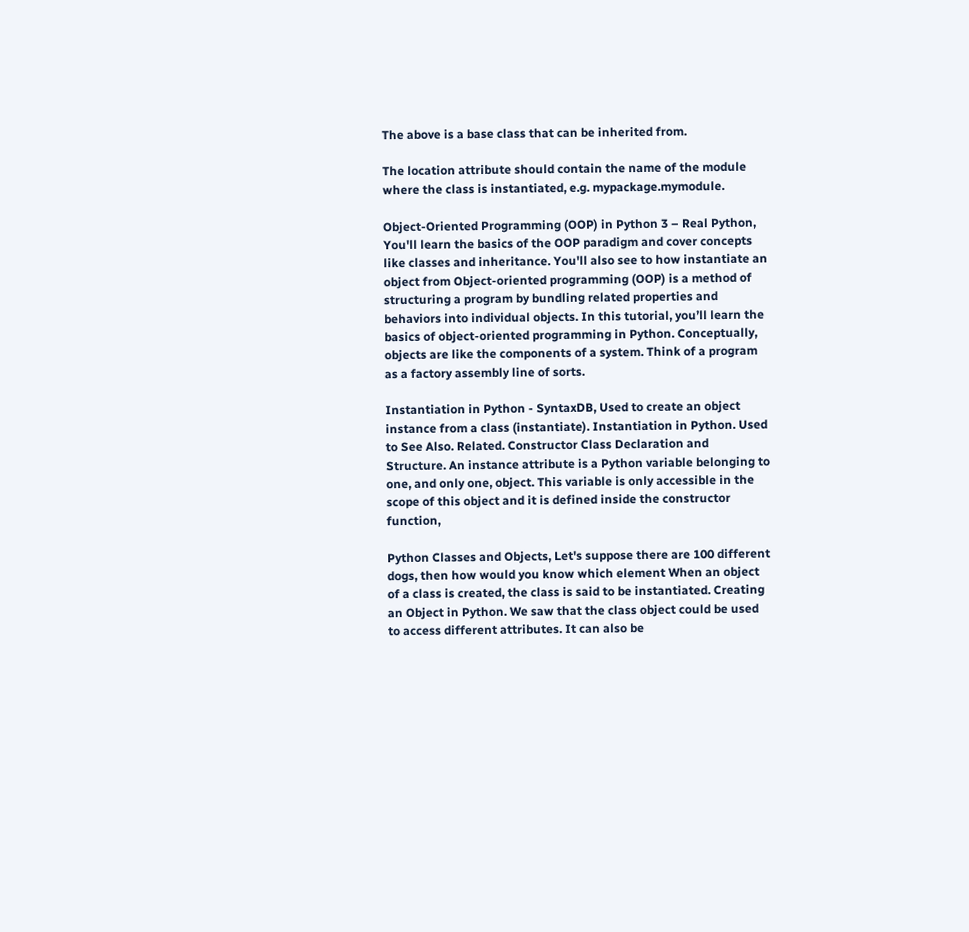The above is a base class that can be inherited from.

The location attribute should contain the name of the module where the class is instantiated, e.g. mypackage.mymodule.

Object-Oriented Programming (OOP) in Python 3 – Real Python, You'll learn the basics of the OOP paradigm and cover concepts like classes and inheritance. You'll also see to how instantiate an object from Object-oriented programming (OOP) is a method of structuring a program by bundling related properties and behaviors into individual objects. In this tutorial, you’ll learn the basics of object-oriented programming in Python. Conceptually, objects are like the components of a system. Think of a program as a factory assembly line of sorts.

Instantiation in Python - SyntaxDB, Used to create an object instance from a class (instantiate). Instantiation in Python. Used to See Also. Related. Constructor Class Declaration and Structure. An instance attribute is a Python variable belonging to one, and only one, object. This variable is only accessible in the scope of this object and it is defined inside the constructor function,

Python Classes and Objects, Let's suppose there are 100 different dogs, then how would you know which element When an object of a class is created, the class is said to be instantiated. Creating an Object in Python. We saw that the class object could be used to access different attributes. It can also be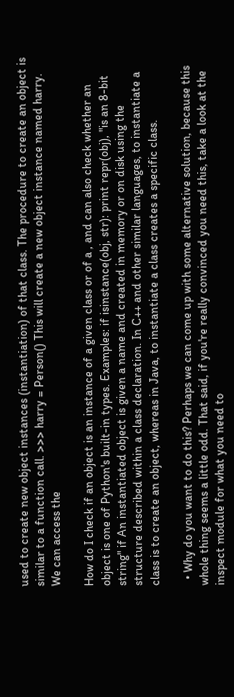used to create new object instances (instantiation) of that class. The procedure to create an object is similar to a function call. >>> harry = Person() This will create a new object instance named harry. We can access the

How do I check if an object is an instance of a given class or of a , and can also check whether an object is one of Python's built-in types. Examples: if isinstance(obj, str): print repr(obj), "is an 8-bit string" if An instantiated object is given a name and created in memory or on disk using the structure described within a class declaration. In C++ and other similar languages, to instantiate a class is to create an object, whereas in Java, to instantiate a class creates a specific class.

  • Why do you want to do this? Perhaps we can come up with some alternative solution, because this whole thing seems a little odd. That said, if you're really convinced you need this, take a look at the inspect module for what you need to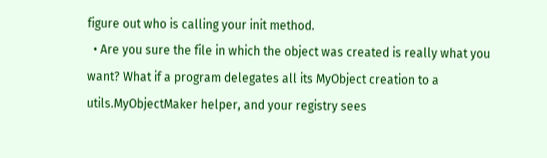figure out who is calling your init method.
  • Are you sure the file in which the object was created is really what you want? What if a program delegates all its MyObject creation to a utils.MyObjectMaker helper, and your registry sees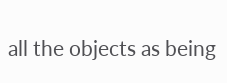all the objects as being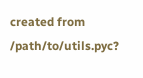created from /path/to/utils.pyc?